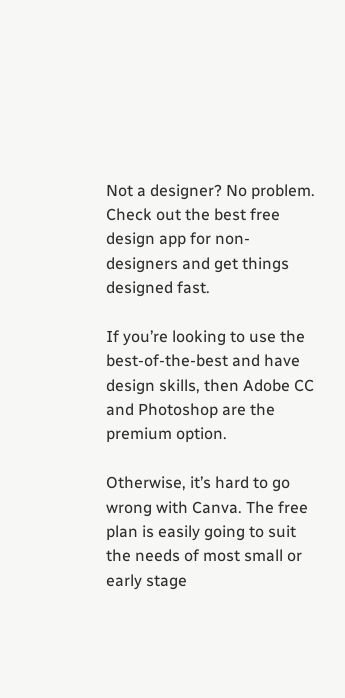Not a designer? No problem. Check out the best free design app for non-designers and get things designed fast.

If you’re looking to use the best-of-the-best and have design skills, then Adobe CC and Photoshop are the premium option.

Otherwise, it’s hard to go wrong with Canva. The free plan is easily going to suit the needs of most small or early stage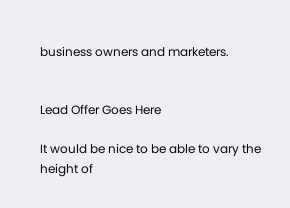business owners and marketers.


Lead Offer Goes Here

It would be nice to be able to vary the height of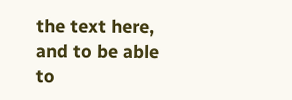the text here, and to be able to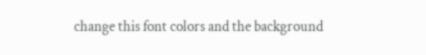change this font colors and the background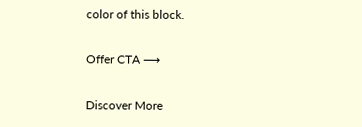color of this block.

Offer CTA ⟶

Discover More